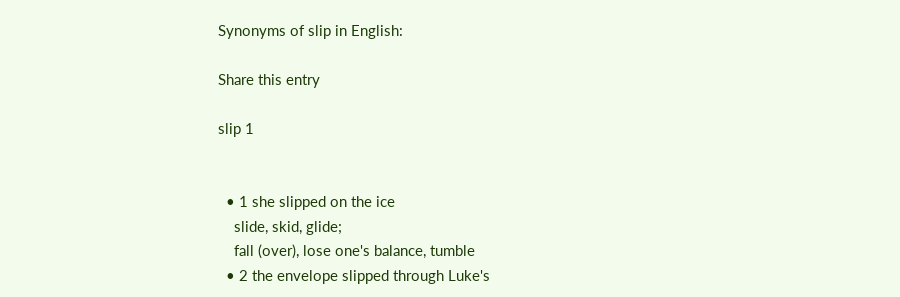Synonyms of slip in English:

Share this entry

slip 1


  • 1 she slipped on the ice
    slide, skid, glide;
    fall (over), lose one's balance, tumble
  • 2 the envelope slipped through Luke's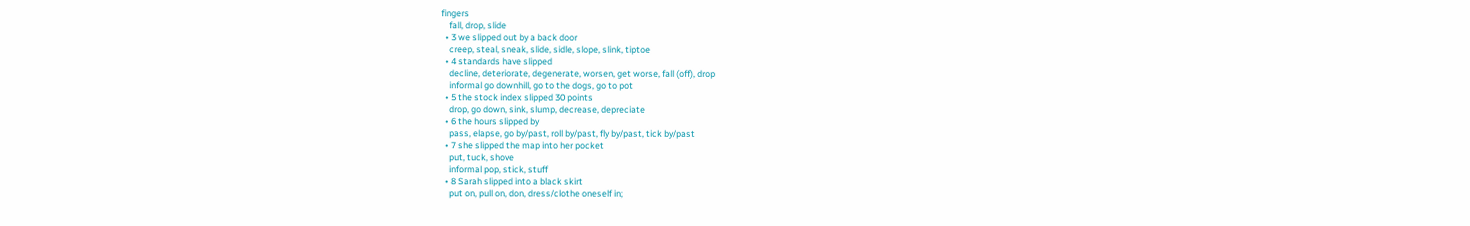fingers
    fall, drop, slide
  • 3 we slipped out by a back door
    creep, steal, sneak, slide, sidle, slope, slink, tiptoe
  • 4 standards have slipped
    decline, deteriorate, degenerate, worsen, get worse, fall (off), drop
    informal go downhill, go to the dogs, go to pot
  • 5 the stock index slipped 30 points
    drop, go down, sink, slump, decrease, depreciate
  • 6 the hours slipped by
    pass, elapse, go by/past, roll by/past, fly by/past, tick by/past
  • 7 she slipped the map into her pocket
    put, tuck, shove
    informal pop, stick, stuff
  • 8 Sarah slipped into a black skirt
    put on, pull on, don, dress/clothe oneself in;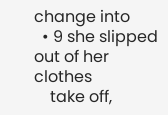change into
  • 9 she slipped out of her clothes
    take off,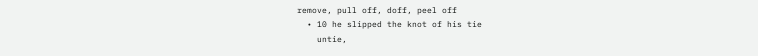remove, pull off, doff, peel off
  • 10 he slipped the knot of his tie
    untie,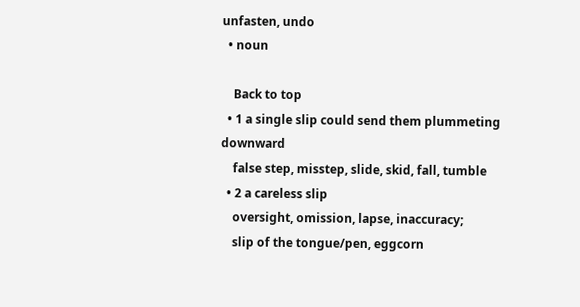unfasten, undo
  • noun

    Back to top
  • 1 a single slip could send them plummeting downward
    false step, misstep, slide, skid, fall, tumble
  • 2 a careless slip
    oversight, omission, lapse, inaccuracy;
    slip of the tongue/pen, eggcorn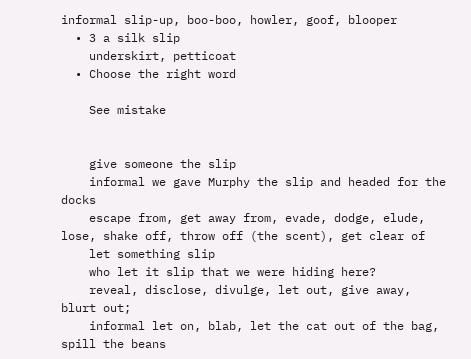informal slip-up, boo-boo, howler, goof, blooper
  • 3 a silk slip
    underskirt, petticoat
  • Choose the right word

    See mistake


    give someone the slip
    informal we gave Murphy the slip and headed for the docks
    escape from, get away from, evade, dodge, elude, lose, shake off, throw off (the scent), get clear of
    let something slip
    who let it slip that we were hiding here?
    reveal, disclose, divulge, let out, give away, blurt out;
    informal let on, blab, let the cat out of the bag, spill the beans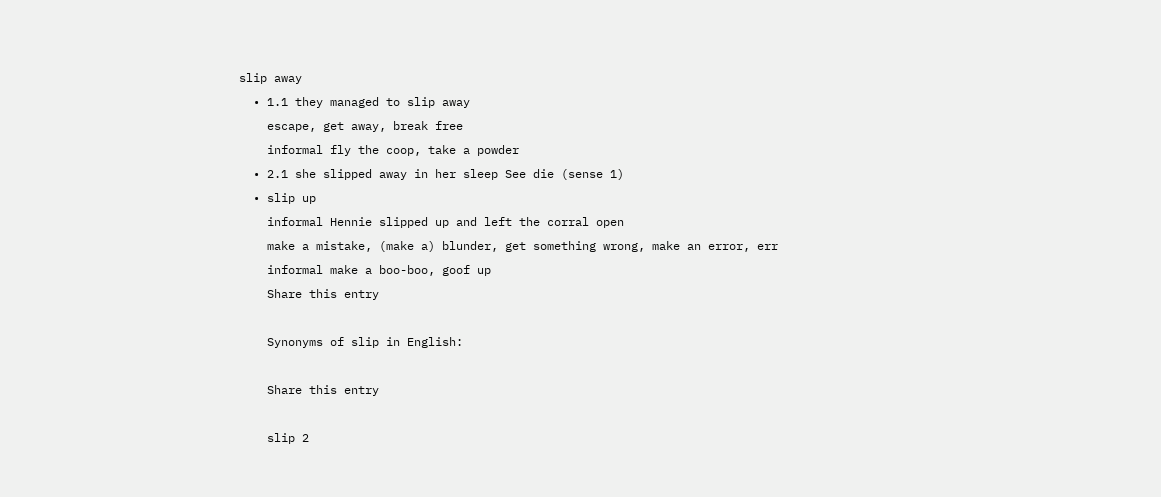slip away
  • 1.1 they managed to slip away
    escape, get away, break free
    informal fly the coop, take a powder
  • 2.1 she slipped away in her sleep See die (sense 1)
  • slip up
    informal Hennie slipped up and left the corral open
    make a mistake, (make a) blunder, get something wrong, make an error, err
    informal make a boo-boo, goof up
    Share this entry

    Synonyms of slip in English:

    Share this entry

    slip 2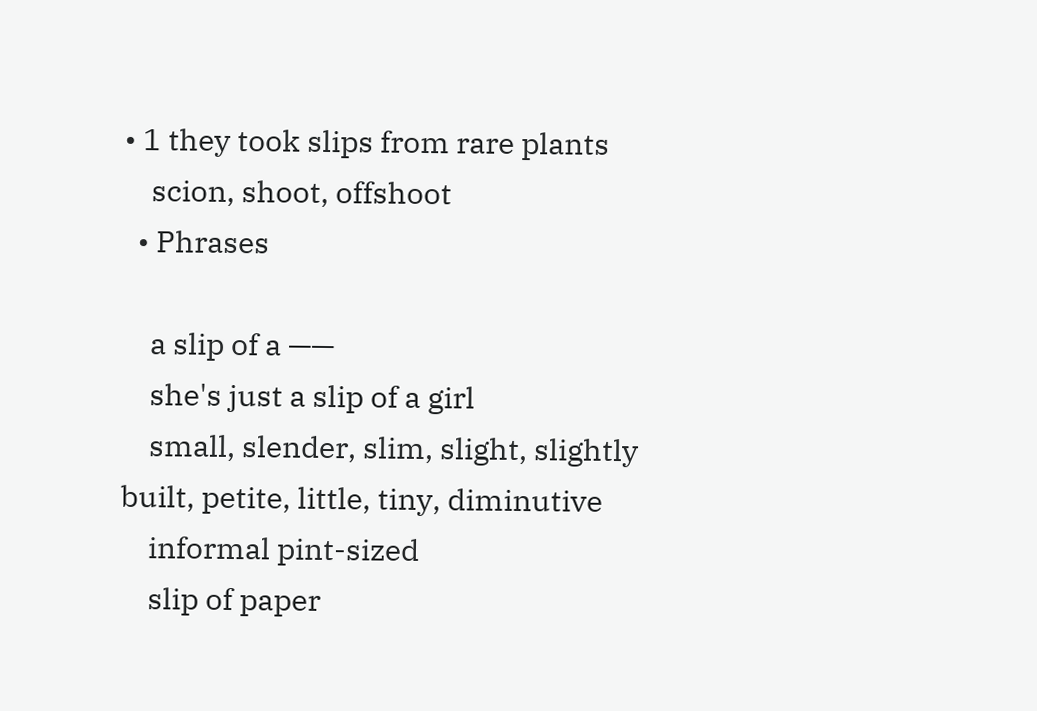• 1 they took slips from rare plants
    scion, shoot, offshoot
  • Phrases

    a slip of a ——
    she's just a slip of a girl
    small, slender, slim, slight, slightly built, petite, little, tiny, diminutive
    informal pint-sized
    slip of paper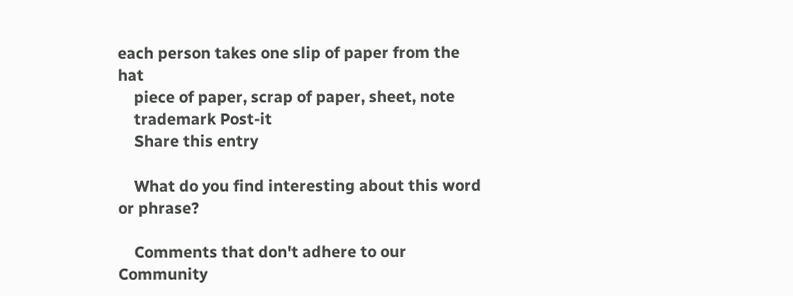each person takes one slip of paper from the hat
    piece of paper, scrap of paper, sheet, note
    trademark Post-it
    Share this entry

    What do you find interesting about this word or phrase?

    Comments that don't adhere to our Community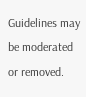Guidelines may be moderated or removed.